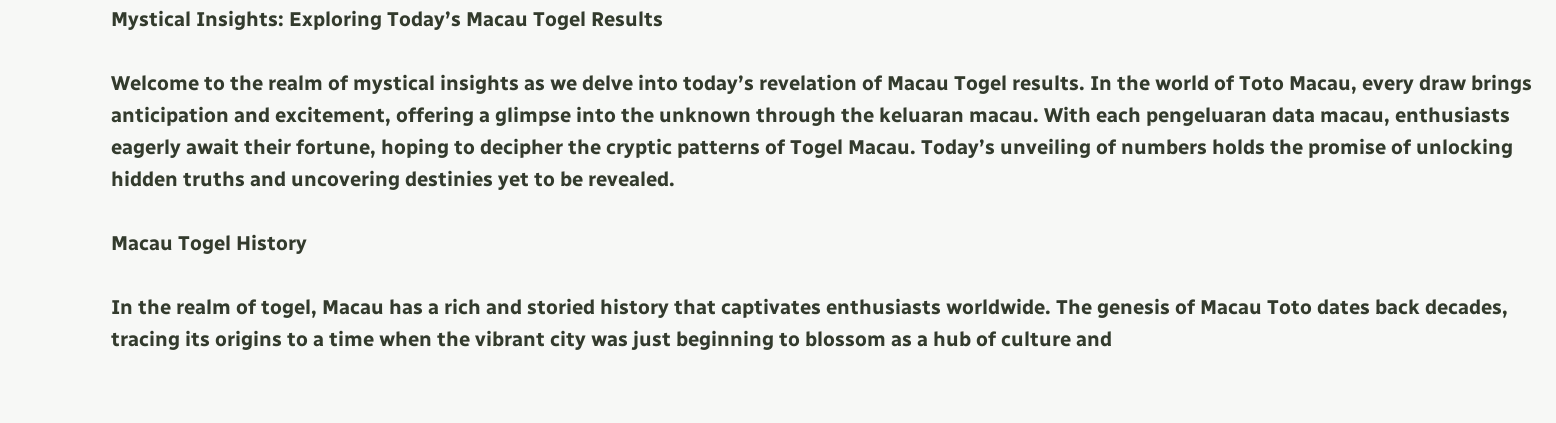Mystical Insights: Exploring Today’s Macau Togel Results

Welcome to the realm of mystical insights as we delve into today’s revelation of Macau Togel results. In the world of Toto Macau, every draw brings anticipation and excitement, offering a glimpse into the unknown through the keluaran macau. With each pengeluaran data macau, enthusiasts eagerly await their fortune, hoping to decipher the cryptic patterns of Togel Macau. Today’s unveiling of numbers holds the promise of unlocking hidden truths and uncovering destinies yet to be revealed.

Macau Togel History

In the realm of togel, Macau has a rich and storied history that captivates enthusiasts worldwide. The genesis of Macau Toto dates back decades, tracing its origins to a time when the vibrant city was just beginning to blossom as a hub of culture and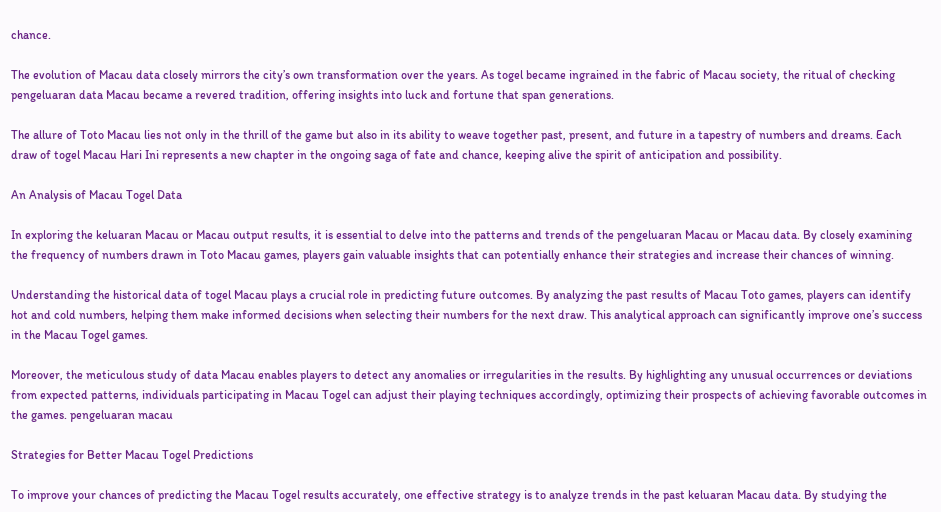chance.

The evolution of Macau data closely mirrors the city’s own transformation over the years. As togel became ingrained in the fabric of Macau society, the ritual of checking pengeluaran data Macau became a revered tradition, offering insights into luck and fortune that span generations.

The allure of Toto Macau lies not only in the thrill of the game but also in its ability to weave together past, present, and future in a tapestry of numbers and dreams. Each draw of togel Macau Hari Ini represents a new chapter in the ongoing saga of fate and chance, keeping alive the spirit of anticipation and possibility.

An Analysis of Macau Togel Data

In exploring the keluaran Macau or Macau output results, it is essential to delve into the patterns and trends of the pengeluaran Macau or Macau data. By closely examining the frequency of numbers drawn in Toto Macau games, players gain valuable insights that can potentially enhance their strategies and increase their chances of winning.

Understanding the historical data of togel Macau plays a crucial role in predicting future outcomes. By analyzing the past results of Macau Toto games, players can identify hot and cold numbers, helping them make informed decisions when selecting their numbers for the next draw. This analytical approach can significantly improve one’s success in the Macau Togel games.

Moreover, the meticulous study of data Macau enables players to detect any anomalies or irregularities in the results. By highlighting any unusual occurrences or deviations from expected patterns, individuals participating in Macau Togel can adjust their playing techniques accordingly, optimizing their prospects of achieving favorable outcomes in the games. pengeluaran macau

Strategies for Better Macau Togel Predictions

To improve your chances of predicting the Macau Togel results accurately, one effective strategy is to analyze trends in the past keluaran Macau data. By studying the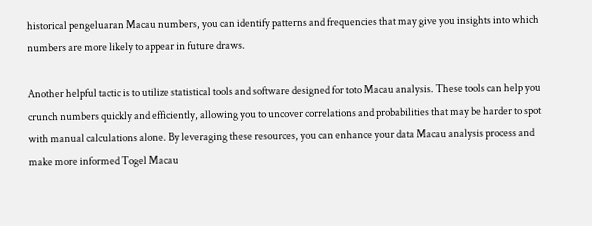historical pengeluaran Macau numbers, you can identify patterns and frequencies that may give you insights into which numbers are more likely to appear in future draws.

Another helpful tactic is to utilize statistical tools and software designed for toto Macau analysis. These tools can help you crunch numbers quickly and efficiently, allowing you to uncover correlations and probabilities that may be harder to spot with manual calculations alone. By leveraging these resources, you can enhance your data Macau analysis process and make more informed Togel Macau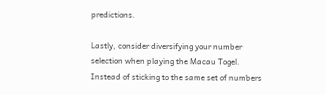predictions.

Lastly, consider diversifying your number selection when playing the Macau Togel. Instead of sticking to the same set of numbers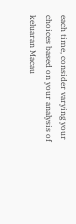each time, consider varying your choices based on your analysis of keluaran Macau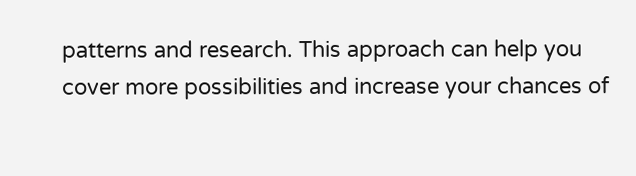patterns and research. This approach can help you cover more possibilities and increase your chances of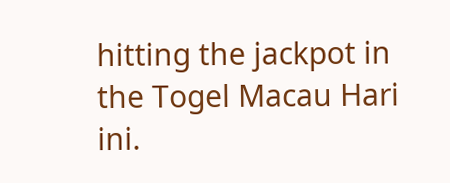hitting the jackpot in the Togel Macau Hari ini.